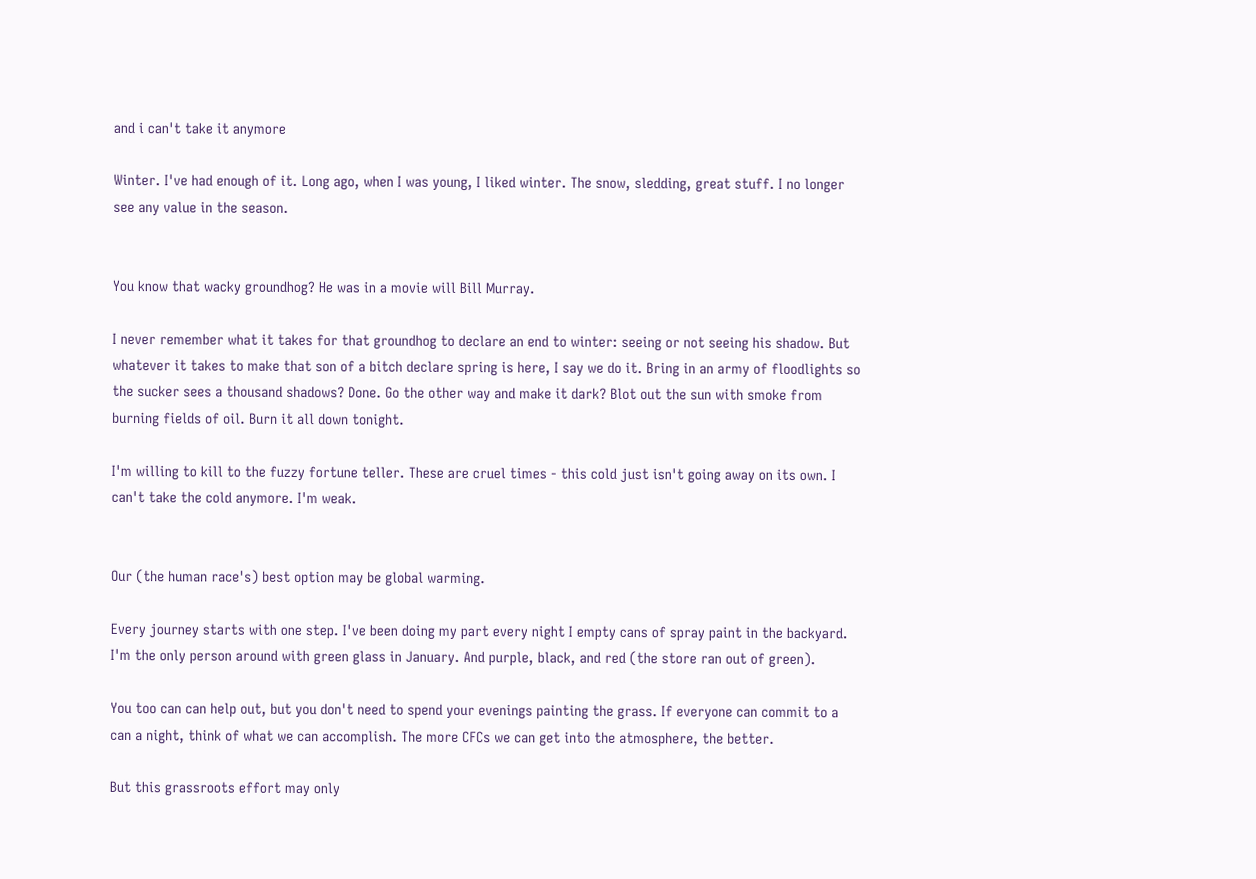and i can't take it anymore

Winter. I've had enough of it. Long ago, when I was young, I liked winter. The snow, sledding, great stuff. I no longer see any value in the season.


You know that wacky groundhog? He was in a movie will Bill Murray.

I never remember what it takes for that groundhog to declare an end to winter: seeing or not seeing his shadow. But whatever it takes to make that son of a bitch declare spring is here, I say we do it. Bring in an army of floodlights so the sucker sees a thousand shadows? Done. Go the other way and make it dark? Blot out the sun with smoke from burning fields of oil. Burn it all down tonight.

I'm willing to kill to the fuzzy fortune teller. These are cruel times - this cold just isn't going away on its own. I can't take the cold anymore. I'm weak.


Our (the human race's) best option may be global warming.

Every journey starts with one step. I've been doing my part every night I empty cans of spray paint in the backyard. I'm the only person around with green glass in January. And purple, black, and red (the store ran out of green).

You too can can help out, but you don't need to spend your evenings painting the grass. If everyone can commit to a can a night, think of what we can accomplish. The more CFCs we can get into the atmosphere, the better.

But this grassroots effort may only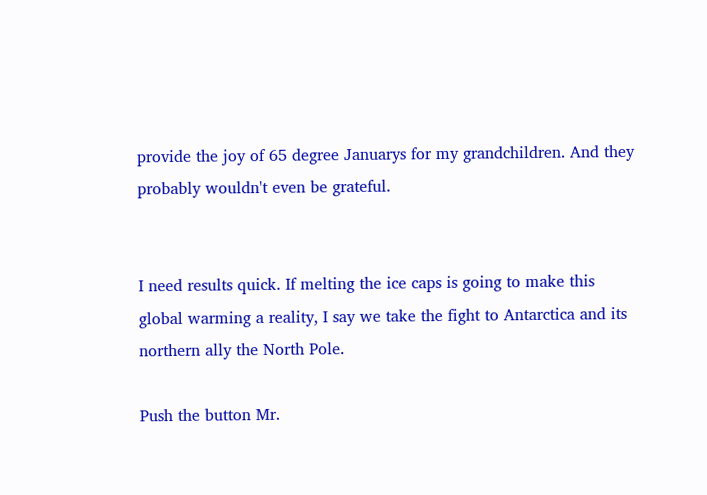provide the joy of 65 degree Januarys for my grandchildren. And they probably wouldn't even be grateful.


I need results quick. If melting the ice caps is going to make this global warming a reality, I say we take the fight to Antarctica and its northern ally the North Pole.

Push the button Mr.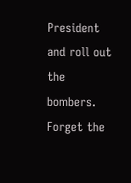President and roll out the bombers. Forget the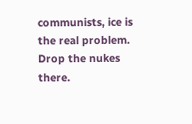communists, ice is the real problem. Drop the nukes there.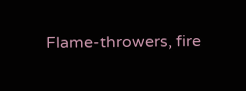Flame-throwers, fire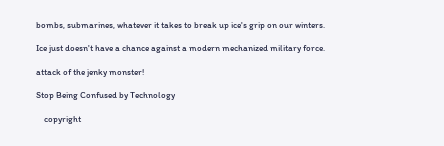bombs, submarines, whatever it takes to break up ice's grip on our winters.

Ice just doesn't have a chance against a modern mechanized military force.

attack of the jenky monster!

Stop Being Confused by Technology

    copyright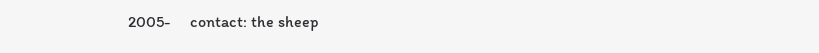2005-     contact: the sheep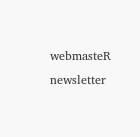webmasteR     newsletter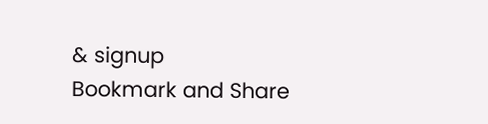& signup     Bookmark and Share